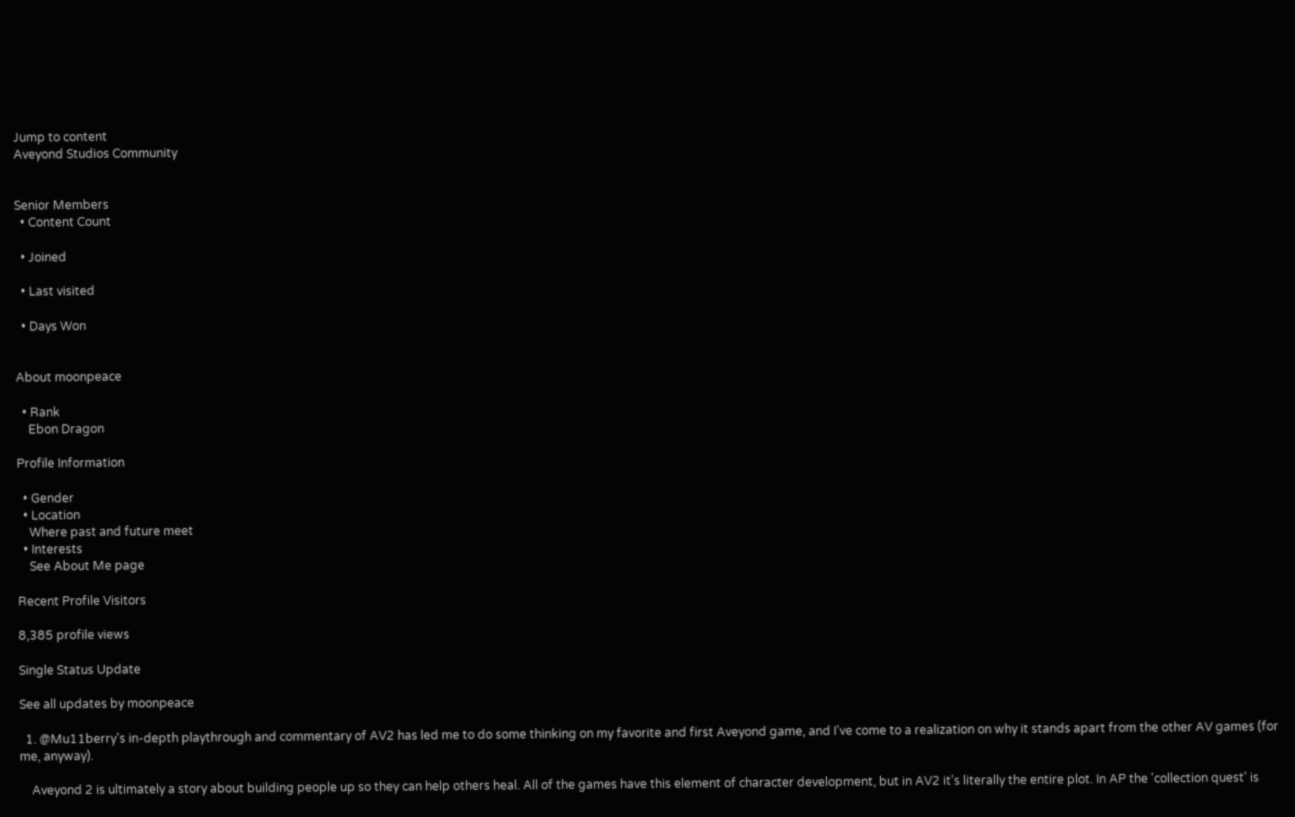Jump to content
Aveyond Studios Community


Senior Members
  • Content Count

  • Joined

  • Last visited

  • Days Won


About moonpeace

  • Rank
    Ebon Dragon

Profile Information

  • Gender
  • Location
    Where past and future meet
  • Interests
    See About Me page

Recent Profile Visitors

8,385 profile views

Single Status Update

See all updates by moonpeace

  1. @Mu11berry's in-depth playthrough and commentary of AV2 has led me to do some thinking on my favorite and first Aveyond game, and I've come to a realization on why it stands apart from the other AV games (for me, anyway).

    Aveyond 2 is ultimately a story about building people up so they can help others heal. All of the games have this element of character development, but in AV2 it's literally the entire plot. In AP the 'collection quest' is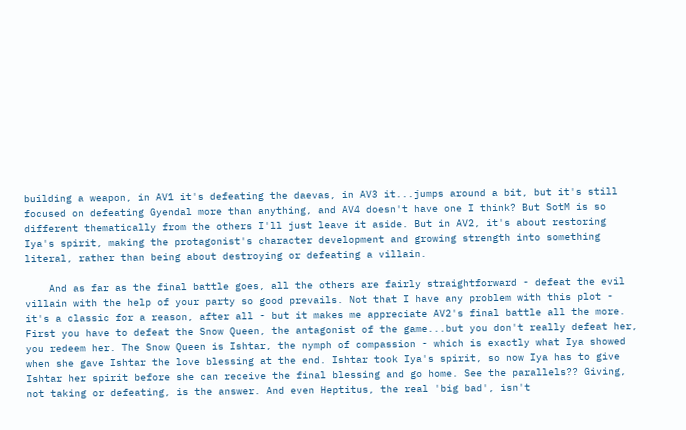building a weapon, in AV1 it's defeating the daevas, in AV3 it...jumps around a bit, but it's still focused on defeating Gyendal more than anything, and AV4 doesn't have one I think? But SotM is so different thematically from the others I'll just leave it aside. But in AV2, it's about restoring Iya's spirit, making the protagonist's character development and growing strength into something literal, rather than being about destroying or defeating a villain.

    And as far as the final battle goes, all the others are fairly straightforward - defeat the evil villain with the help of your party so good prevails. Not that I have any problem with this plot - it's a classic for a reason, after all - but it makes me appreciate AV2's final battle all the more. First you have to defeat the Snow Queen, the antagonist of the game...but you don't really defeat her, you redeem her. The Snow Queen is Ishtar, the nymph of compassion - which is exactly what Iya showed when she gave Ishtar the love blessing at the end. Ishtar took Iya's spirit, so now Iya has to give Ishtar her spirit before she can receive the final blessing and go home. See the parallels?? Giving, not taking or defeating, is the answer. And even Heptitus, the real 'big bad', isn't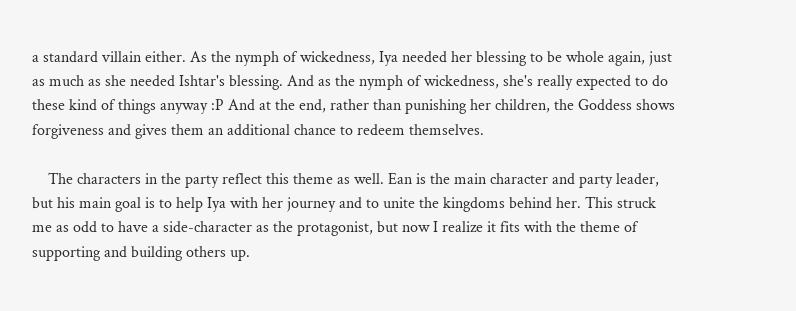a standard villain either. As the nymph of wickedness, Iya needed her blessing to be whole again, just as much as she needed Ishtar's blessing. And as the nymph of wickedness, she's really expected to do these kind of things anyway :P And at the end, rather than punishing her children, the Goddess shows forgiveness and gives them an additional chance to redeem themselves.

    The characters in the party reflect this theme as well. Ean is the main character and party leader, but his main goal is to help Iya with her journey and to unite the kingdoms behind her. This struck me as odd to have a side-character as the protagonist, but now I realize it fits with the theme of supporting and building others up.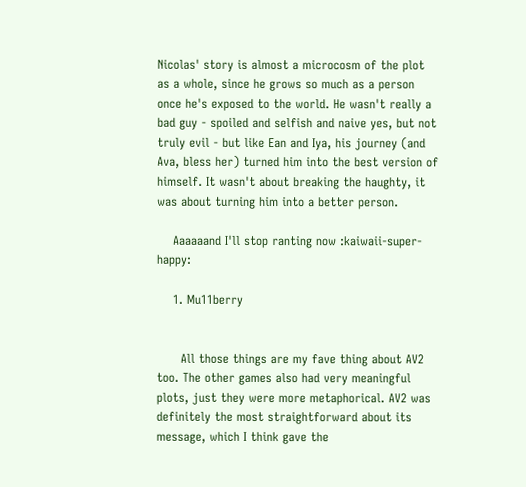Nicolas' story is almost a microcosm of the plot as a whole, since he grows so much as a person once he's exposed to the world. He wasn't really a bad guy - spoiled and selfish and naive yes, but not truly evil - but like Ean and Iya, his journey (and Ava, bless her) turned him into the best version of himself. It wasn't about breaking the haughty, it was about turning him into a better person.

    Aaaaaand I'll stop ranting now :kaiwaii-super-happy:

    1. Mu11berry


      All those things are my fave thing about AV2 too. The other games also had very meaningful plots, just they were more metaphorical. AV2 was definitely the most straightforward about its message, which I think gave the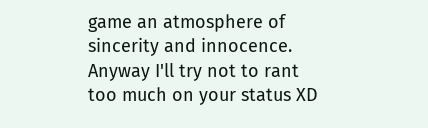game an atmosphere of sincerity and innocence. Anyway I'll try not to rant too much on your status XD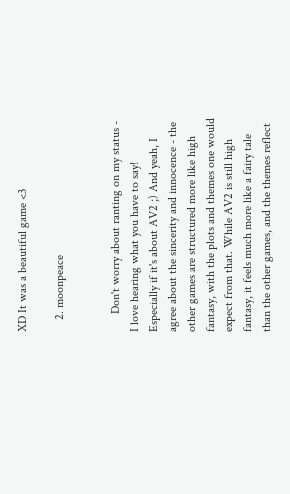XD It was a beautiful game <3

    2. moonpeace


      Don't worry about ranting on my status - I love hearing what you have to say! Especially if it's about AV2 ;) And yeah, I agree about the sincerity and innocence - the other games are structured more like high fantasy, with the plots and themes one would expect from that. While AV2 is still high fantasy, it feels much more like a fairy tale than the other games, and the themes reflect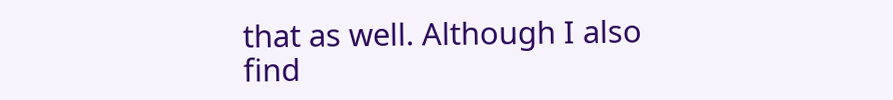that as well. Although I also find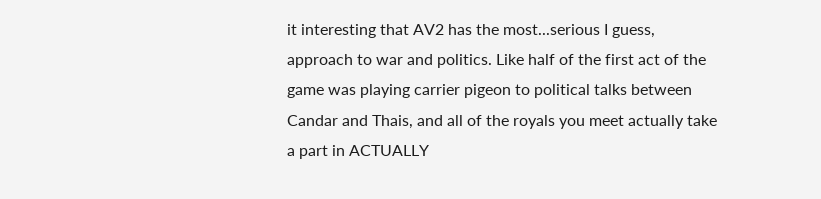it interesting that AV2 has the most...serious I guess, approach to war and politics. Like half of the first act of the game was playing carrier pigeon to political talks between Candar and Thais, and all of the royals you meet actually take a part in ACTUALLY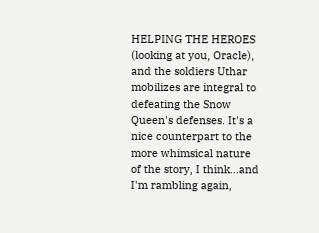HELPING THE HEROES (looking at you, Oracle), and the soldiers Uthar mobilizes are integral to defeating the Snow Queen's defenses. It's a nice counterpart to the more whimsical nature of the story, I think...and I'm rambling again,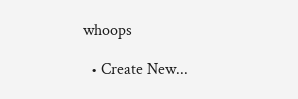whoops

  • Create New...